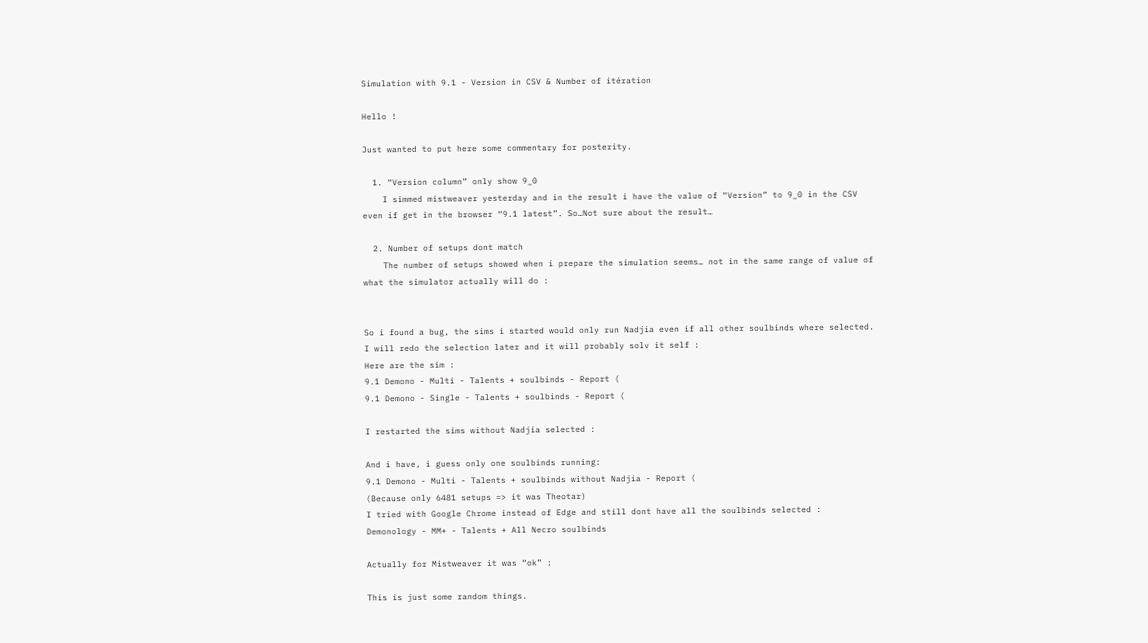Simulation with 9.1 - Version in CSV & Number of itération

Hello !

Just wanted to put here some commentary for posterity.

  1. “Version column” only show 9_0
    I simmed mistweaver yesterday and in the result i have the value of “Version” to 9_0 in the CSV even if get in the browser “9.1 latest”. So…Not sure about the result…

  2. Number of setups dont match
    The number of setups showed when i prepare the simulation seems… not in the same range of value of what the simulator actually will do :


So i found a bug, the sims i started would only run Nadjia even if all other soulbinds where selected. I will redo the selection later and it will probably solv it self :
Here are the sim :
9.1 Demono - Multi - Talents + soulbinds - Report (
9.1 Demono - Single - Talents + soulbinds - Report (

I restarted the sims without Nadjia selected :

And i have, i guess only one soulbinds running:
9.1 Demono - Multi - Talents + soulbinds without Nadjia - Report (
(Because only 6481 setups => it was Theotar)
I tried with Google Chrome instead of Edge and still dont have all the soulbinds selected :
Demonology - MM+ - Talents + All Necro soulbinds

Actually for Mistweaver it was “ok” :

This is just some random things.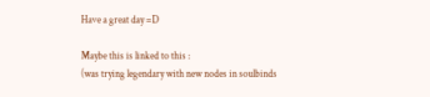Have a great day =D

Maybe this is linked to this :
(was trying legendary with new nodes in soulbinds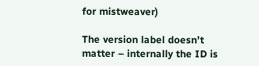for mistweaver)

The version label doesn’t matter – internally the ID is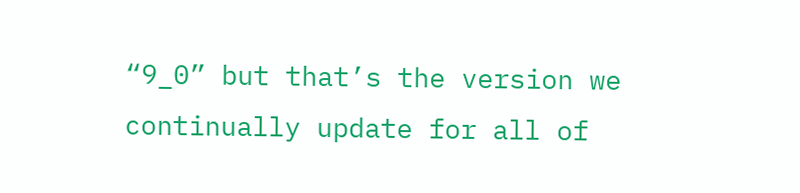“9_0” but that’s the version we continually update for all of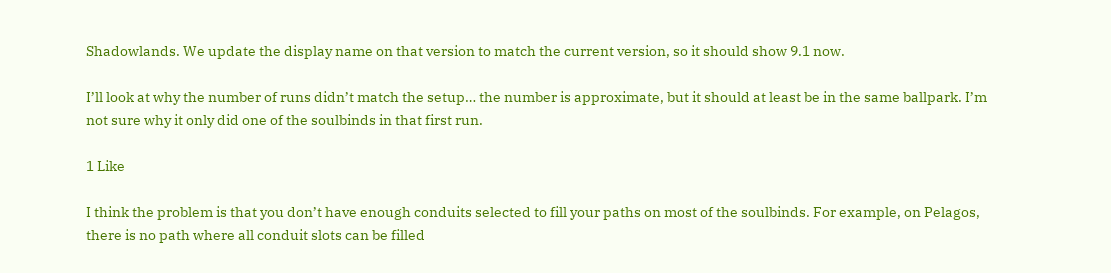Shadowlands. We update the display name on that version to match the current version, so it should show 9.1 now.

I’ll look at why the number of runs didn’t match the setup… the number is approximate, but it should at least be in the same ballpark. I’m not sure why it only did one of the soulbinds in that first run.

1 Like

I think the problem is that you don’t have enough conduits selected to fill your paths on most of the soulbinds. For example, on Pelagos, there is no path where all conduit slots can be filled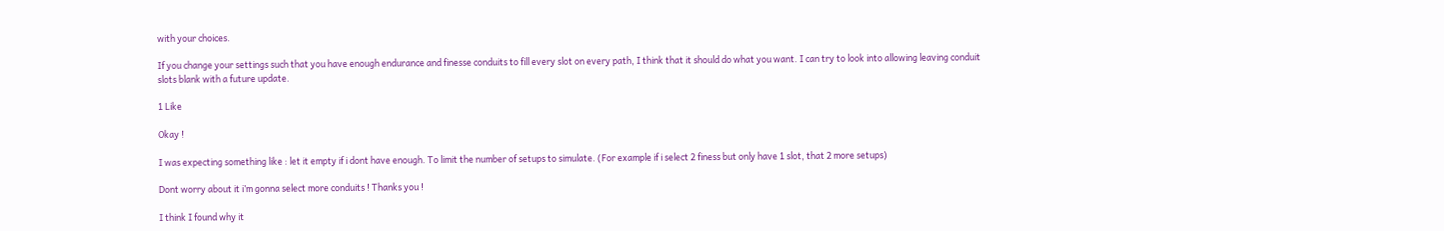with your choices.

If you change your settings such that you have enough endurance and finesse conduits to fill every slot on every path, I think that it should do what you want. I can try to look into allowing leaving conduit slots blank with a future update.

1 Like

Okay !

I was expecting something like : let it empty if i dont have enough. To limit the number of setups to simulate. (For example if i select 2 finess but only have 1 slot, that 2 more setups)

Dont worry about it i’m gonna select more conduits ! Thanks you !

I think I found why it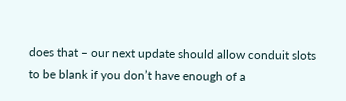does that – our next update should allow conduit slots to be blank if you don’t have enough of a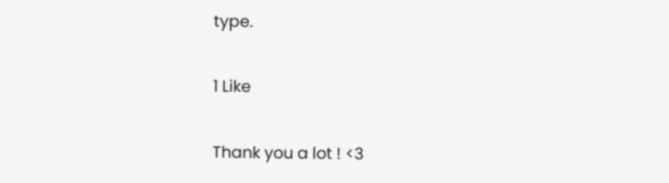type.

1 Like

Thank you a lot ! <3